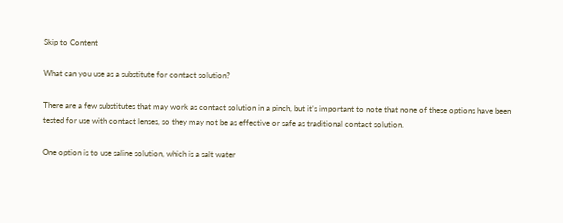Skip to Content

What can you use as a substitute for contact solution?

There are a few substitutes that may work as contact solution in a pinch, but it’s important to note that none of these options have been tested for use with contact lenses, so they may not be as effective or safe as traditional contact solution.

One option is to use saline solution, which is a salt water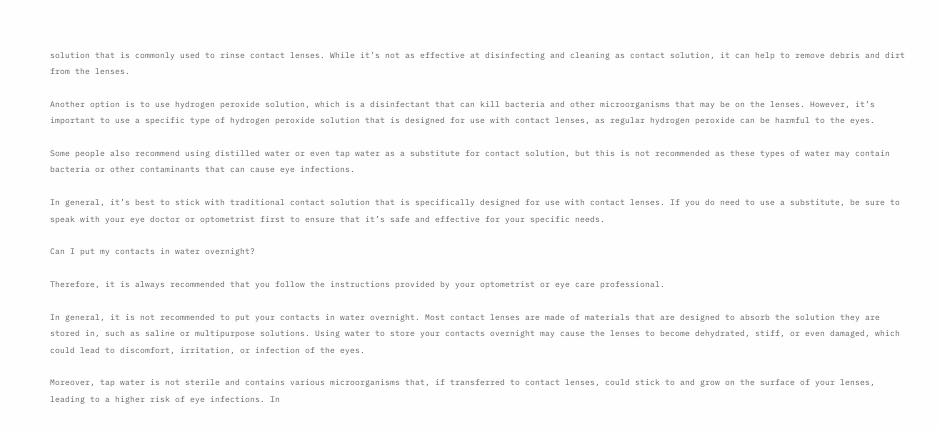solution that is commonly used to rinse contact lenses. While it’s not as effective at disinfecting and cleaning as contact solution, it can help to remove debris and dirt from the lenses.

Another option is to use hydrogen peroxide solution, which is a disinfectant that can kill bacteria and other microorganisms that may be on the lenses. However, it’s important to use a specific type of hydrogen peroxide solution that is designed for use with contact lenses, as regular hydrogen peroxide can be harmful to the eyes.

Some people also recommend using distilled water or even tap water as a substitute for contact solution, but this is not recommended as these types of water may contain bacteria or other contaminants that can cause eye infections.

In general, it’s best to stick with traditional contact solution that is specifically designed for use with contact lenses. If you do need to use a substitute, be sure to speak with your eye doctor or optometrist first to ensure that it’s safe and effective for your specific needs.

Can I put my contacts in water overnight?

Therefore, it is always recommended that you follow the instructions provided by your optometrist or eye care professional.

In general, it is not recommended to put your contacts in water overnight. Most contact lenses are made of materials that are designed to absorb the solution they are stored in, such as saline or multipurpose solutions. Using water to store your contacts overnight may cause the lenses to become dehydrated, stiff, or even damaged, which could lead to discomfort, irritation, or infection of the eyes.

Moreover, tap water is not sterile and contains various microorganisms that, if transferred to contact lenses, could stick to and grow on the surface of your lenses, leading to a higher risk of eye infections. In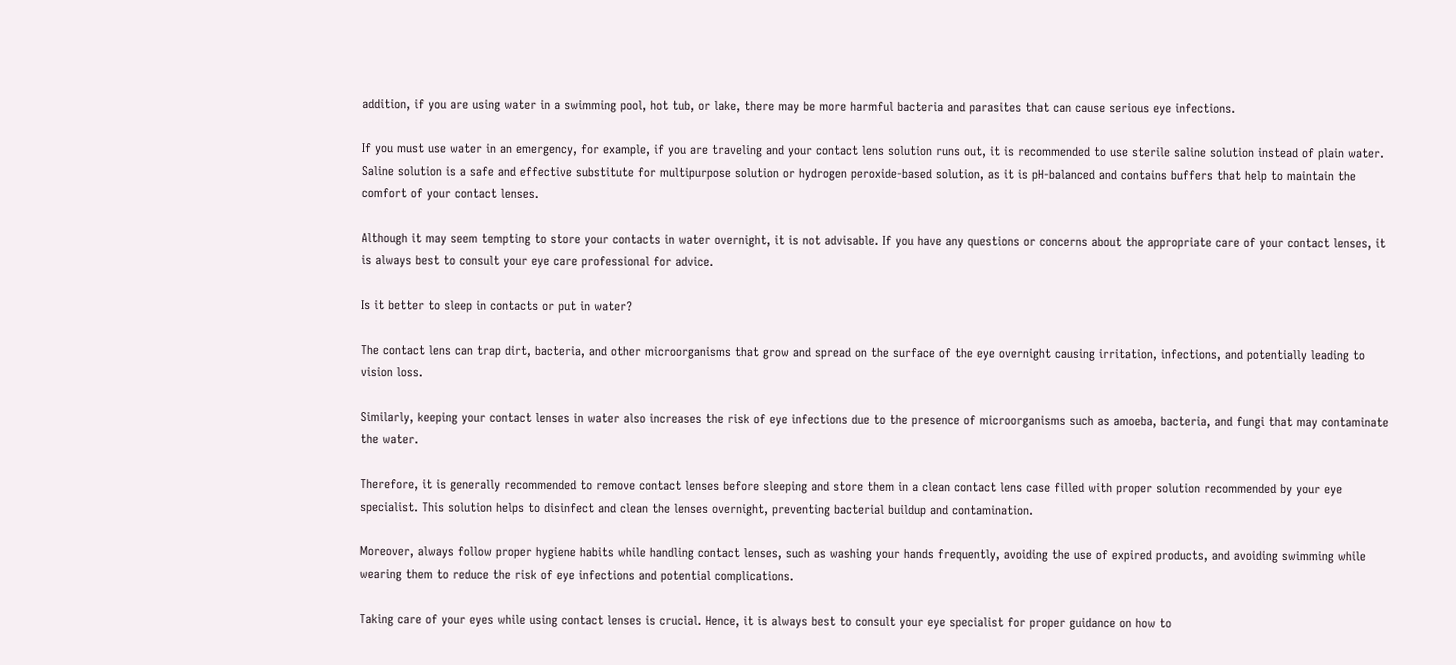addition, if you are using water in a swimming pool, hot tub, or lake, there may be more harmful bacteria and parasites that can cause serious eye infections.

If you must use water in an emergency, for example, if you are traveling and your contact lens solution runs out, it is recommended to use sterile saline solution instead of plain water. Saline solution is a safe and effective substitute for multipurpose solution or hydrogen peroxide-based solution, as it is pH-balanced and contains buffers that help to maintain the comfort of your contact lenses.

Although it may seem tempting to store your contacts in water overnight, it is not advisable. If you have any questions or concerns about the appropriate care of your contact lenses, it is always best to consult your eye care professional for advice.

Is it better to sleep in contacts or put in water?

The contact lens can trap dirt, bacteria, and other microorganisms that grow and spread on the surface of the eye overnight causing irritation, infections, and potentially leading to vision loss.

Similarly, keeping your contact lenses in water also increases the risk of eye infections due to the presence of microorganisms such as amoeba, bacteria, and fungi that may contaminate the water.

Therefore, it is generally recommended to remove contact lenses before sleeping and store them in a clean contact lens case filled with proper solution recommended by your eye specialist. This solution helps to disinfect and clean the lenses overnight, preventing bacterial buildup and contamination.

Moreover, always follow proper hygiene habits while handling contact lenses, such as washing your hands frequently, avoiding the use of expired products, and avoiding swimming while wearing them to reduce the risk of eye infections and potential complications.

Taking care of your eyes while using contact lenses is crucial. Hence, it is always best to consult your eye specialist for proper guidance on how to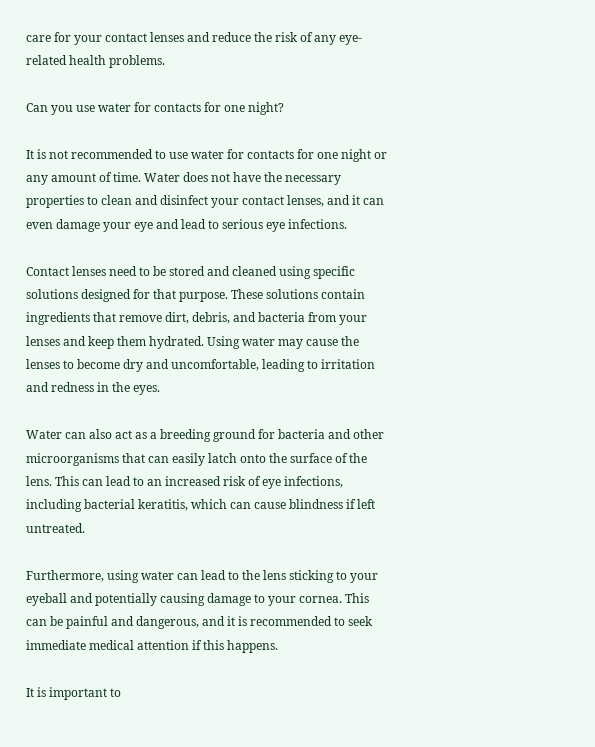care for your contact lenses and reduce the risk of any eye-related health problems.

Can you use water for contacts for one night?

It is not recommended to use water for contacts for one night or any amount of time. Water does not have the necessary properties to clean and disinfect your contact lenses, and it can even damage your eye and lead to serious eye infections.

Contact lenses need to be stored and cleaned using specific solutions designed for that purpose. These solutions contain ingredients that remove dirt, debris, and bacteria from your lenses and keep them hydrated. Using water may cause the lenses to become dry and uncomfortable, leading to irritation and redness in the eyes.

Water can also act as a breeding ground for bacteria and other microorganisms that can easily latch onto the surface of the lens. This can lead to an increased risk of eye infections, including bacterial keratitis, which can cause blindness if left untreated.

Furthermore, using water can lead to the lens sticking to your eyeball and potentially causing damage to your cornea. This can be painful and dangerous, and it is recommended to seek immediate medical attention if this happens.

It is important to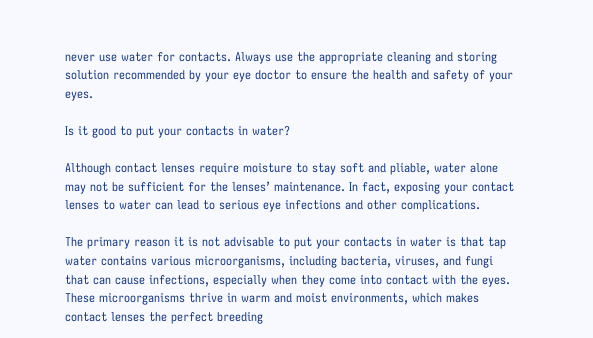never use water for contacts. Always use the appropriate cleaning and storing solution recommended by your eye doctor to ensure the health and safety of your eyes.

Is it good to put your contacts in water?

Although contact lenses require moisture to stay soft and pliable, water alone may not be sufficient for the lenses’ maintenance. In fact, exposing your contact lenses to water can lead to serious eye infections and other complications.

The primary reason it is not advisable to put your contacts in water is that tap water contains various microorganisms, including bacteria, viruses, and fungi that can cause infections, especially when they come into contact with the eyes. These microorganisms thrive in warm and moist environments, which makes contact lenses the perfect breeding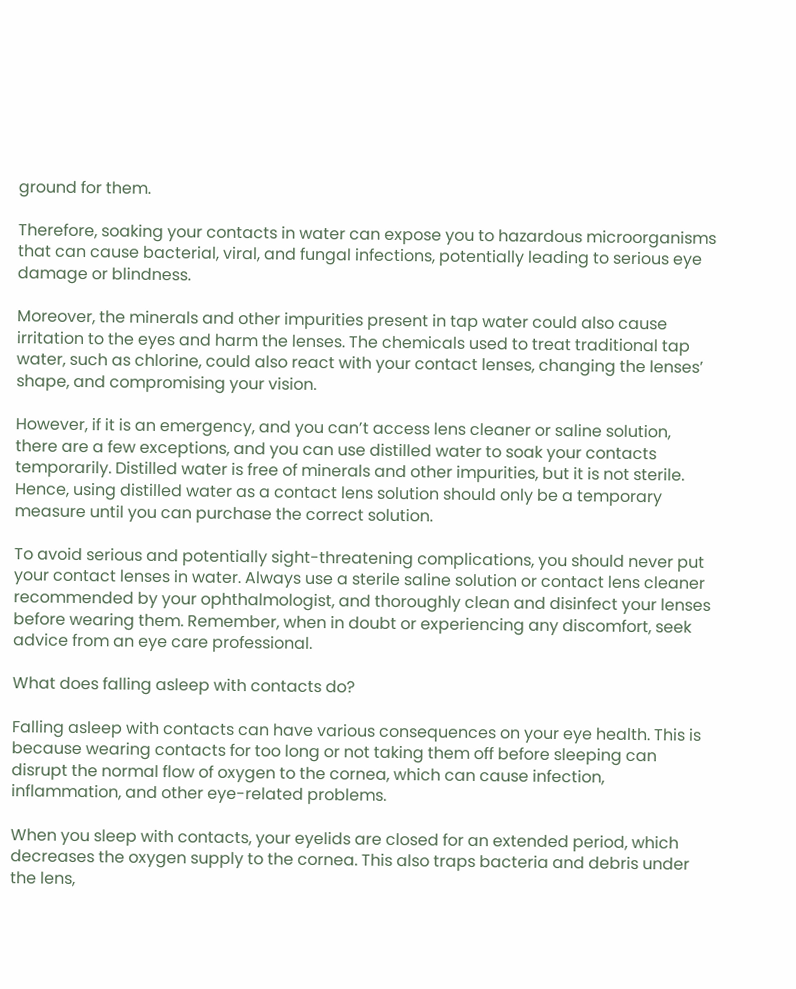ground for them.

Therefore, soaking your contacts in water can expose you to hazardous microorganisms that can cause bacterial, viral, and fungal infections, potentially leading to serious eye damage or blindness.

Moreover, the minerals and other impurities present in tap water could also cause irritation to the eyes and harm the lenses. The chemicals used to treat traditional tap water, such as chlorine, could also react with your contact lenses, changing the lenses’ shape, and compromising your vision.

However, if it is an emergency, and you can’t access lens cleaner or saline solution, there are a few exceptions, and you can use distilled water to soak your contacts temporarily. Distilled water is free of minerals and other impurities, but it is not sterile. Hence, using distilled water as a contact lens solution should only be a temporary measure until you can purchase the correct solution.

To avoid serious and potentially sight-threatening complications, you should never put your contact lenses in water. Always use a sterile saline solution or contact lens cleaner recommended by your ophthalmologist, and thoroughly clean and disinfect your lenses before wearing them. Remember, when in doubt or experiencing any discomfort, seek advice from an eye care professional.

What does falling asleep with contacts do?

Falling asleep with contacts can have various consequences on your eye health. This is because wearing contacts for too long or not taking them off before sleeping can disrupt the normal flow of oxygen to the cornea, which can cause infection, inflammation, and other eye-related problems.

When you sleep with contacts, your eyelids are closed for an extended period, which decreases the oxygen supply to the cornea. This also traps bacteria and debris under the lens,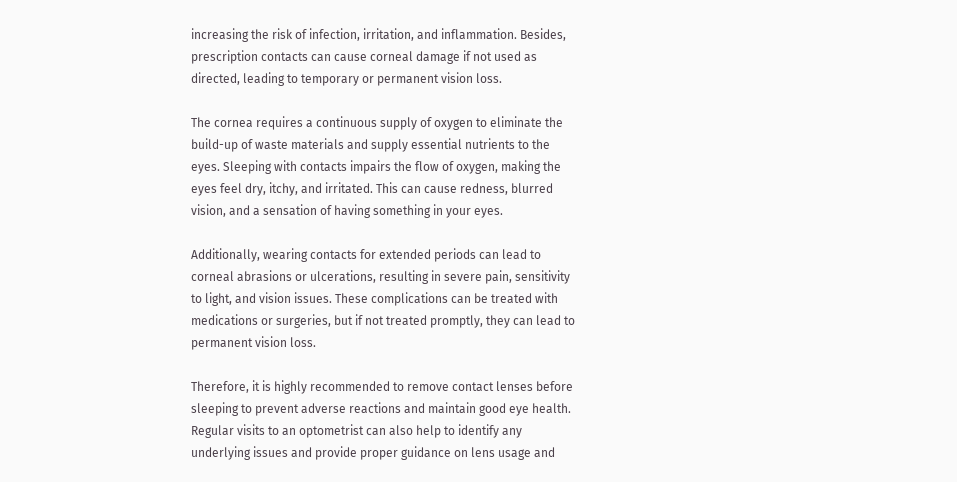increasing the risk of infection, irritation, and inflammation. Besides, prescription contacts can cause corneal damage if not used as directed, leading to temporary or permanent vision loss.

The cornea requires a continuous supply of oxygen to eliminate the build-up of waste materials and supply essential nutrients to the eyes. Sleeping with contacts impairs the flow of oxygen, making the eyes feel dry, itchy, and irritated. This can cause redness, blurred vision, and a sensation of having something in your eyes.

Additionally, wearing contacts for extended periods can lead to corneal abrasions or ulcerations, resulting in severe pain, sensitivity to light, and vision issues. These complications can be treated with medications or surgeries, but if not treated promptly, they can lead to permanent vision loss.

Therefore, it is highly recommended to remove contact lenses before sleeping to prevent adverse reactions and maintain good eye health. Regular visits to an optometrist can also help to identify any underlying issues and provide proper guidance on lens usage and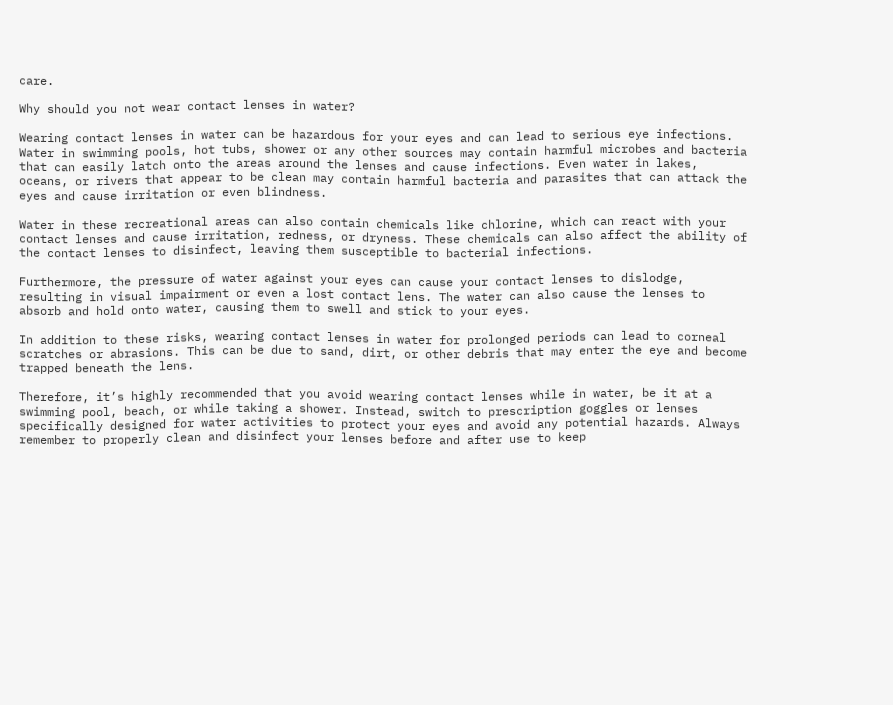care.

Why should you not wear contact lenses in water?

Wearing contact lenses in water can be hazardous for your eyes and can lead to serious eye infections. Water in swimming pools, hot tubs, shower or any other sources may contain harmful microbes and bacteria that can easily latch onto the areas around the lenses and cause infections. Even water in lakes, oceans, or rivers that appear to be clean may contain harmful bacteria and parasites that can attack the eyes and cause irritation or even blindness.

Water in these recreational areas can also contain chemicals like chlorine, which can react with your contact lenses and cause irritation, redness, or dryness. These chemicals can also affect the ability of the contact lenses to disinfect, leaving them susceptible to bacterial infections.

Furthermore, the pressure of water against your eyes can cause your contact lenses to dislodge, resulting in visual impairment or even a lost contact lens. The water can also cause the lenses to absorb and hold onto water, causing them to swell and stick to your eyes.

In addition to these risks, wearing contact lenses in water for prolonged periods can lead to corneal scratches or abrasions. This can be due to sand, dirt, or other debris that may enter the eye and become trapped beneath the lens.

Therefore, it’s highly recommended that you avoid wearing contact lenses while in water, be it at a swimming pool, beach, or while taking a shower. Instead, switch to prescription goggles or lenses specifically designed for water activities to protect your eyes and avoid any potential hazards. Always remember to properly clean and disinfect your lenses before and after use to keep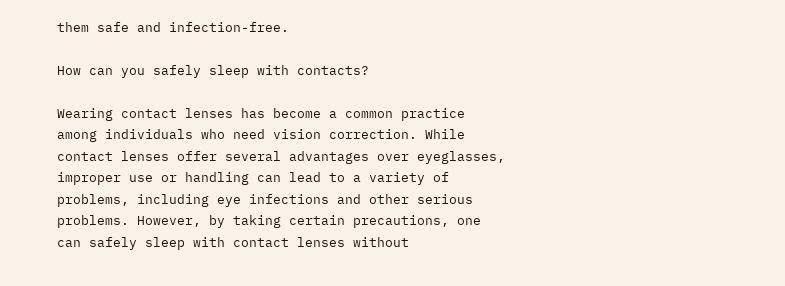them safe and infection-free.

How can you safely sleep with contacts?

Wearing contact lenses has become a common practice among individuals who need vision correction. While contact lenses offer several advantages over eyeglasses, improper use or handling can lead to a variety of problems, including eye infections and other serious problems. However, by taking certain precautions, one can safely sleep with contact lenses without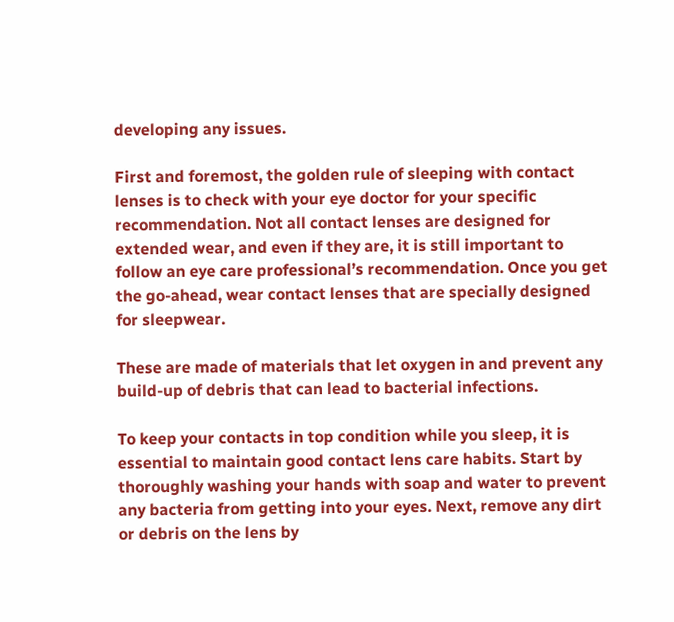developing any issues.

First and foremost, the golden rule of sleeping with contact lenses is to check with your eye doctor for your specific recommendation. Not all contact lenses are designed for extended wear, and even if they are, it is still important to follow an eye care professional’s recommendation. Once you get the go-ahead, wear contact lenses that are specially designed for sleepwear.

These are made of materials that let oxygen in and prevent any build-up of debris that can lead to bacterial infections.

To keep your contacts in top condition while you sleep, it is essential to maintain good contact lens care habits. Start by thoroughly washing your hands with soap and water to prevent any bacteria from getting into your eyes. Next, remove any dirt or debris on the lens by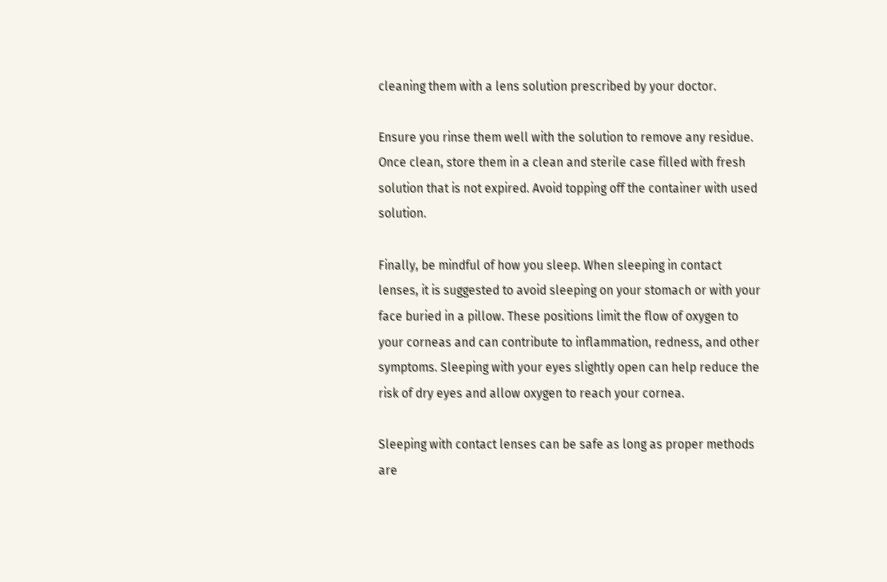cleaning them with a lens solution prescribed by your doctor.

Ensure you rinse them well with the solution to remove any residue. Once clean, store them in a clean and sterile case filled with fresh solution that is not expired. Avoid topping off the container with used solution.

Finally, be mindful of how you sleep. When sleeping in contact lenses, it is suggested to avoid sleeping on your stomach or with your face buried in a pillow. These positions limit the flow of oxygen to your corneas and can contribute to inflammation, redness, and other symptoms. Sleeping with your eyes slightly open can help reduce the risk of dry eyes and allow oxygen to reach your cornea.

Sleeping with contact lenses can be safe as long as proper methods are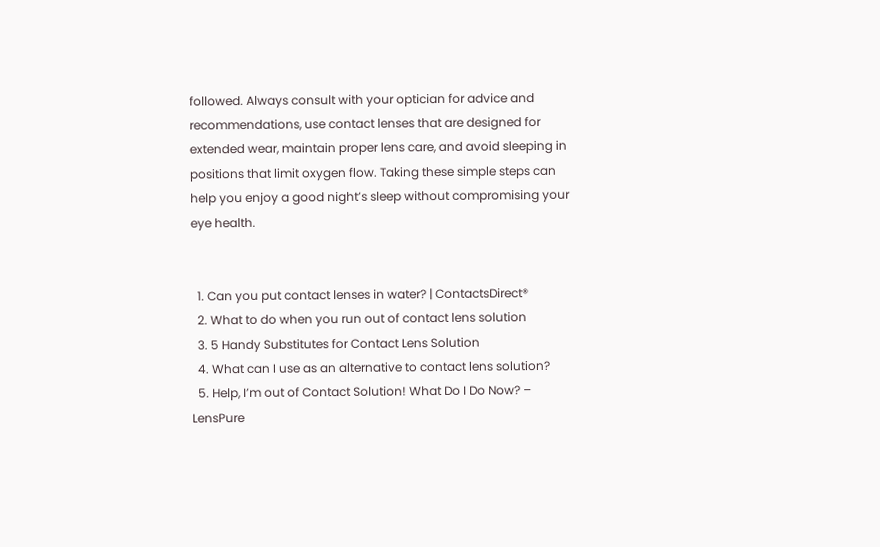followed. Always consult with your optician for advice and recommendations, use contact lenses that are designed for extended wear, maintain proper lens care, and avoid sleeping in positions that limit oxygen flow. Taking these simple steps can help you enjoy a good night’s sleep without compromising your eye health.


  1. Can you put contact lenses in water? | ContactsDirect®
  2. What to do when you run out of contact lens solution
  3. 5 Handy Substitutes for Contact Lens Solution
  4. What can I use as an alternative to contact lens solution?
  5. Help, I’m out of Contact Solution! What Do I Do Now? – LensPure